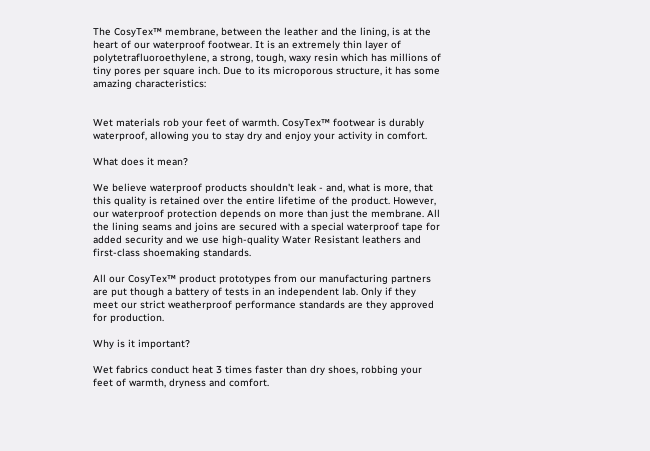The CosyTex™ membrane, between the leather and the lining, is at the heart of our waterproof footwear. It is an extremely thin layer of polytetrafluoroethylene, a strong, tough, waxy resin which has millions of tiny pores per square inch. Due to its microporous structure, it has some amazing characteristics:


Wet materials rob your feet of warmth. CosyTex™ footwear is durably waterproof, allowing you to stay dry and enjoy your activity in comfort.

What does it mean?

We believe waterproof products shouldn't leak - and, what is more, that this quality is retained over the entire lifetime of the product. However, our waterproof protection depends on more than just the membrane. All the lining seams and joins are secured with a special waterproof tape for added security and we use high-quality Water Resistant leathers and first-class shoemaking standards.

All our CosyTex™ product prototypes from our manufacturing partners are put though a battery of tests in an independent lab. Only if they meet our strict weatherproof performance standards are they approved for production.

Why is it important?

Wet fabrics conduct heat 3 times faster than dry shoes, robbing your feet of warmth, dryness and comfort.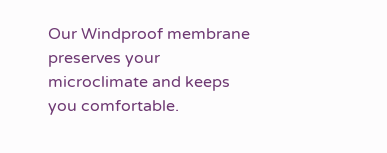Our Windproof membrane preserves your microclimate and keeps you comfortable.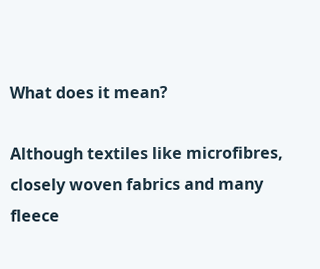What does it mean?

Although textiles like microfibres, closely woven fabrics and many fleece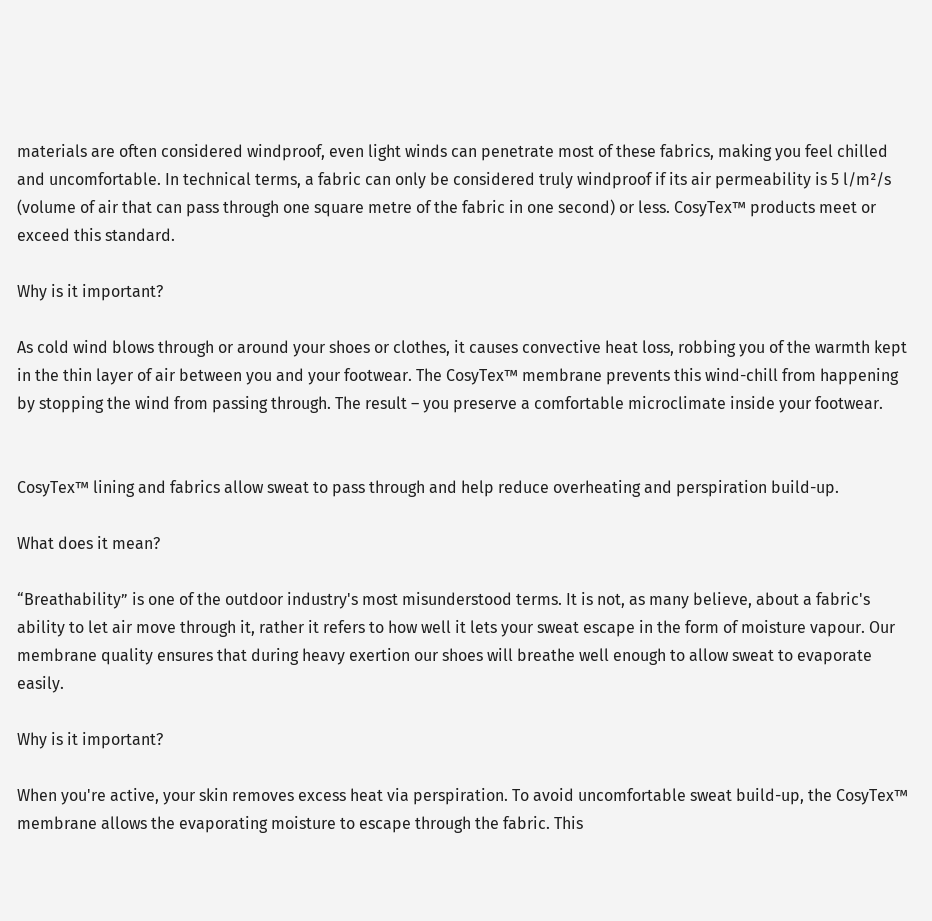materials are often considered windproof, even light winds can penetrate most of these fabrics, making you feel chilled and uncomfortable. In technical terms, a fabric can only be considered truly windproof if its air permeability is 5 l/m²/s (volume of air that can pass through one square metre of the fabric in one second) or less. CosyTex™ products meet or exceed this standard.

Why is it important?

As cold wind blows through or around your shoes or clothes, it causes convective heat loss, robbing you of the warmth kept in the thin layer of air between you and your footwear. The CosyTex™ membrane prevents this wind-chill from happening by stopping the wind from passing through. The result – you preserve a comfortable microclimate inside your footwear.


CosyTex™ lining and fabrics allow sweat to pass through and help reduce overheating and perspiration build-up.

What does it mean?

“Breathability” is one of the outdoor industry's most misunderstood terms. It is not, as many believe, about a fabric's ability to let air move through it, rather it refers to how well it lets your sweat escape in the form of moisture vapour. Our membrane quality ensures that during heavy exertion our shoes will breathe well enough to allow sweat to evaporate easily.

Why is it important?

When you're active, your skin removes excess heat via perspiration. To avoid uncomfortable sweat build-up, the CosyTex™ membrane allows the evaporating moisture to escape through the fabric. This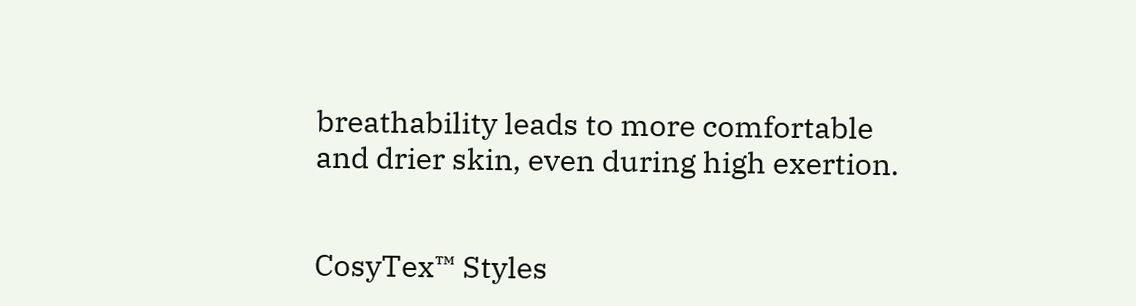breathability leads to more comfortable and drier skin, even during high exertion.


CosyTex™ Styles